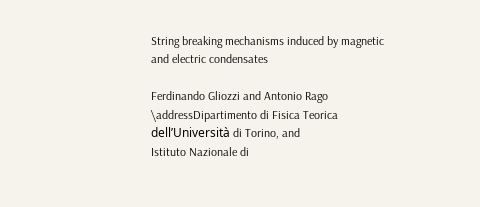String breaking mechanisms induced by magnetic and electric condensates

Ferdinando Gliozzi and Antonio Rago \addressDipartimento di Fisica Teorica dell’Università di Torino, and
Istituto Nazionale di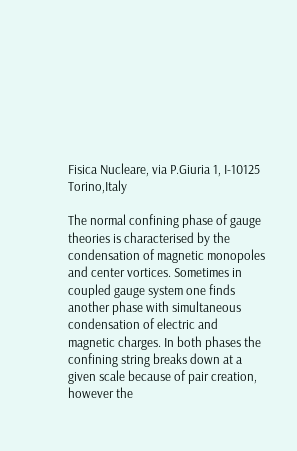Fisica Nucleare, via P.Giuria 1, I-10125 Torino,Italy

The normal confining phase of gauge theories is characterised by the condensation of magnetic monopoles and center vortices. Sometimes in coupled gauge system one finds another phase with simultaneous condensation of electric and magnetic charges. In both phases the confining string breaks down at a given scale because of pair creation, however the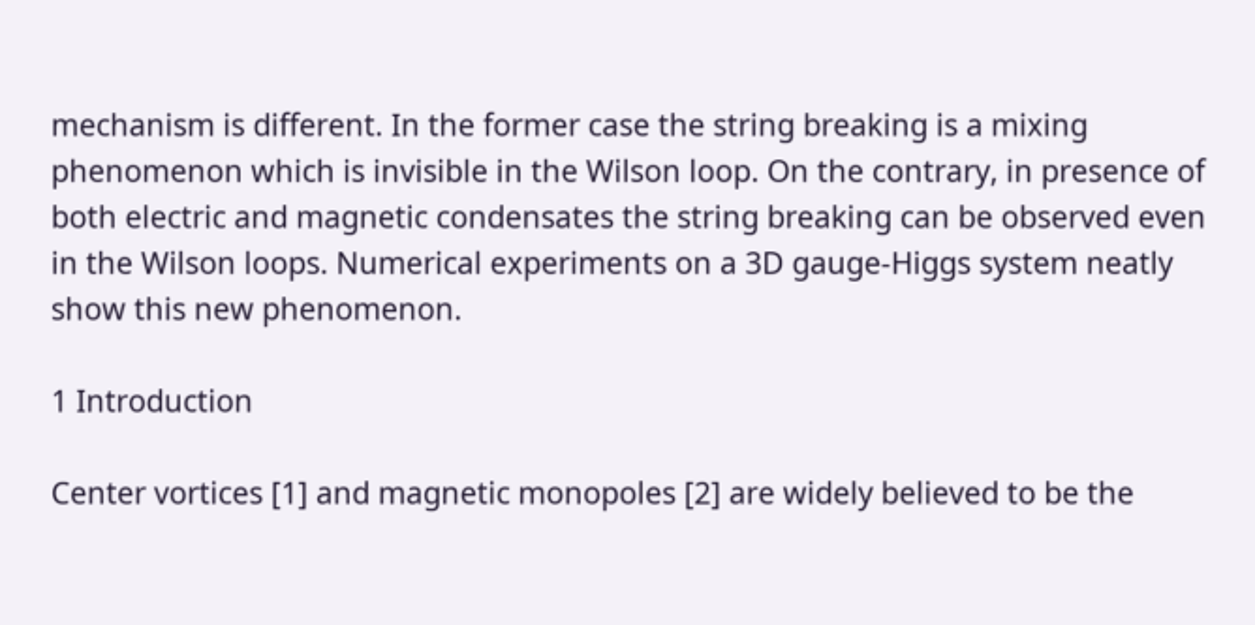mechanism is different. In the former case the string breaking is a mixing phenomenon which is invisible in the Wilson loop. On the contrary, in presence of both electric and magnetic condensates the string breaking can be observed even in the Wilson loops. Numerical experiments on a 3D gauge-Higgs system neatly show this new phenomenon.

1 Introduction

Center vortices [1] and magnetic monopoles [2] are widely believed to be the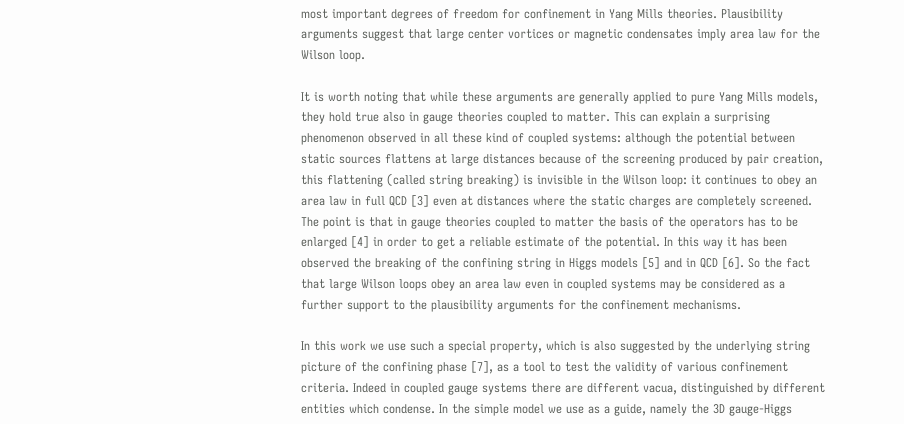most important degrees of freedom for confinement in Yang Mills theories. Plausibility arguments suggest that large center vortices or magnetic condensates imply area law for the Wilson loop.

It is worth noting that while these arguments are generally applied to pure Yang Mills models, they hold true also in gauge theories coupled to matter. This can explain a surprising phenomenon observed in all these kind of coupled systems: although the potential between static sources flattens at large distances because of the screening produced by pair creation, this flattening (called string breaking) is invisible in the Wilson loop: it continues to obey an area law in full QCD [3] even at distances where the static charges are completely screened. The point is that in gauge theories coupled to matter the basis of the operators has to be enlarged [4] in order to get a reliable estimate of the potential. In this way it has been observed the breaking of the confining string in Higgs models [5] and in QCD [6]. So the fact that large Wilson loops obey an area law even in coupled systems may be considered as a further support to the plausibility arguments for the confinement mechanisms.

In this work we use such a special property, which is also suggested by the underlying string picture of the confining phase [7], as a tool to test the validity of various confinement criteria. Indeed in coupled gauge systems there are different vacua, distinguished by different entities which condense. In the simple model we use as a guide, namely the 3D gauge-Higgs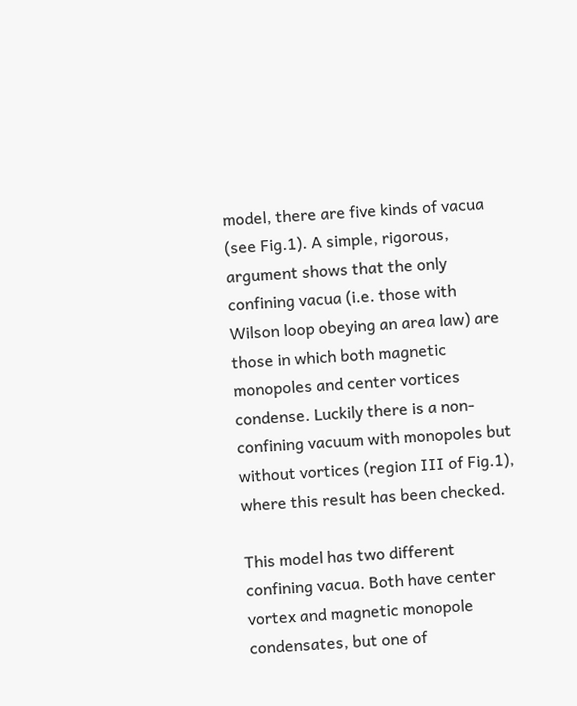model, there are five kinds of vacua (see Fig.1). A simple, rigorous, argument shows that the only confining vacua (i.e. those with Wilson loop obeying an area law) are those in which both magnetic monopoles and center vortices condense. Luckily there is a non-confining vacuum with monopoles but without vortices (region III of Fig.1), where this result has been checked.

This model has two different confining vacua. Both have center vortex and magnetic monopole condensates, but one of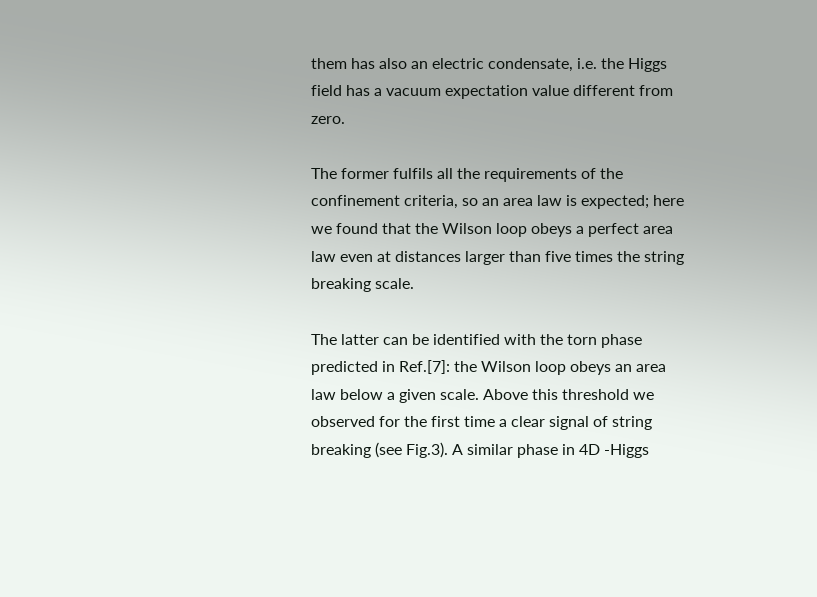them has also an electric condensate, i.e. the Higgs field has a vacuum expectation value different from zero.

The former fulfils all the requirements of the confinement criteria, so an area law is expected; here we found that the Wilson loop obeys a perfect area law even at distances larger than five times the string breaking scale.

The latter can be identified with the torn phase predicted in Ref.[7]: the Wilson loop obeys an area law below a given scale. Above this threshold we observed for the first time a clear signal of string breaking (see Fig.3). A similar phase in 4D -Higgs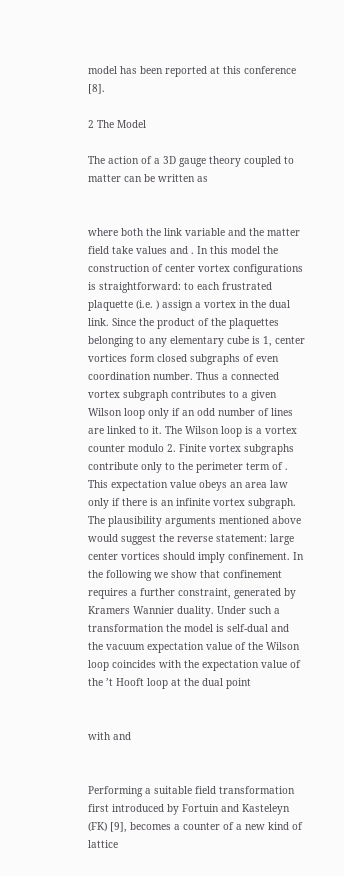model has been reported at this conference [8].

2 The Model

The action of a 3D gauge theory coupled to matter can be written as


where both the link variable and the matter field take values and . In this model the construction of center vortex configurations is straightforward: to each frustrated plaquette (i.e. ) assign a vortex in the dual link. Since the product of the plaquettes belonging to any elementary cube is 1, center vortices form closed subgraphs of even coordination number. Thus a connected vortex subgraph contributes to a given Wilson loop only if an odd number of lines are linked to it. The Wilson loop is a vortex counter modulo 2. Finite vortex subgraphs contribute only to the perimeter term of . This expectation value obeys an area law only if there is an infinite vortex subgraph. The plausibility arguments mentioned above would suggest the reverse statement: large center vortices should imply confinement. In the following we show that confinement requires a further constraint, generated by Kramers Wannier duality. Under such a transformation the model is self-dual and the vacuum expectation value of the Wilson loop coincides with the expectation value of the ’t Hooft loop at the dual point


with and


Performing a suitable field transformation first introduced by Fortuin and Kasteleyn (FK) [9], becomes a counter of a new kind of lattice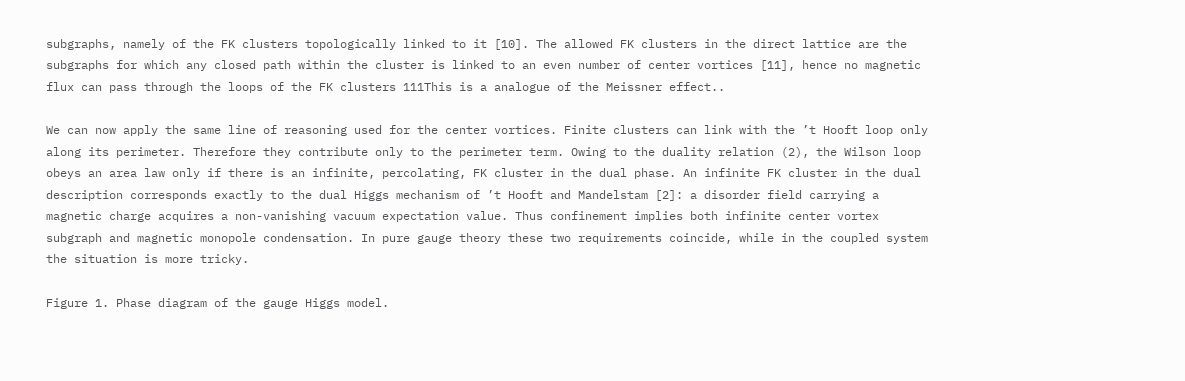subgraphs, namely of the FK clusters topologically linked to it [10]. The allowed FK clusters in the direct lattice are the subgraphs for which any closed path within the cluster is linked to an even number of center vortices [11], hence no magnetic flux can pass through the loops of the FK clusters 111This is a analogue of the Meissner effect..

We can now apply the same line of reasoning used for the center vortices. Finite clusters can link with the ’t Hooft loop only along its perimeter. Therefore they contribute only to the perimeter term. Owing to the duality relation (2), the Wilson loop obeys an area law only if there is an infinite, percolating, FK cluster in the dual phase. An infinite FK cluster in the dual description corresponds exactly to the dual Higgs mechanism of ’t Hooft and Mandelstam [2]: a disorder field carrying a magnetic charge acquires a non-vanishing vacuum expectation value. Thus confinement implies both infinite center vortex subgraph and magnetic monopole condensation. In pure gauge theory these two requirements coincide, while in the coupled system the situation is more tricky.

Figure 1. Phase diagram of the gauge Higgs model.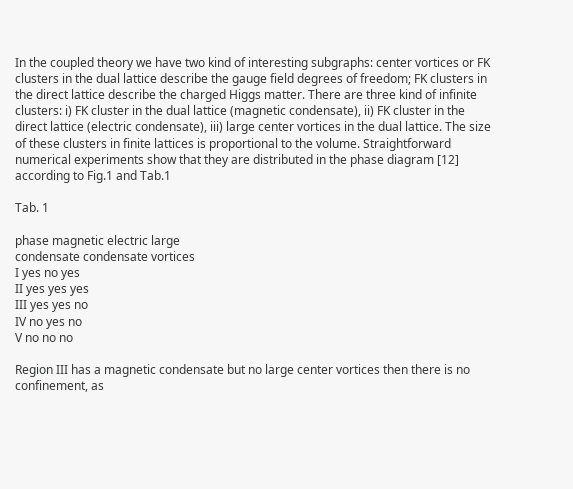In the coupled theory we have two kind of interesting subgraphs: center vortices or FK clusters in the dual lattice describe the gauge field degrees of freedom; FK clusters in the direct lattice describe the charged Higgs matter. There are three kind of infinite clusters: i) FK cluster in the dual lattice (magnetic condensate), ii) FK cluster in the direct lattice (electric condensate), iii) large center vortices in the dual lattice. The size of these clusters in finite lattices is proportional to the volume. Straightforward numerical experiments show that they are distributed in the phase diagram [12] according to Fig.1 and Tab.1

Tab. 1

phase magnetic electric large
condensate condensate vortices
I yes no yes
II yes yes yes
III yes yes no
IV no yes no
V no no no

Region III has a magnetic condensate but no large center vortices then there is no confinement, as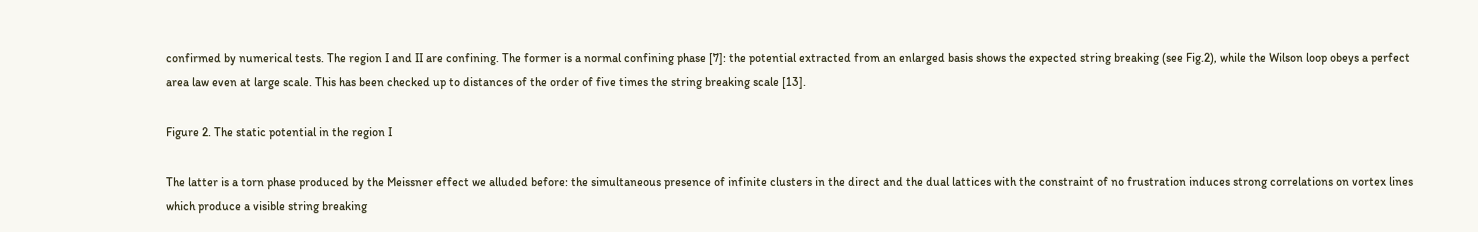confirmed by numerical tests. The region I and II are confining. The former is a normal confining phase [7]: the potential extracted from an enlarged basis shows the expected string breaking (see Fig.2), while the Wilson loop obeys a perfect area law even at large scale. This has been checked up to distances of the order of five times the string breaking scale [13].

Figure 2. The static potential in the region I

The latter is a torn phase produced by the Meissner effect we alluded before: the simultaneous presence of infinite clusters in the direct and the dual lattices with the constraint of no frustration induces strong correlations on vortex lines which produce a visible string breaking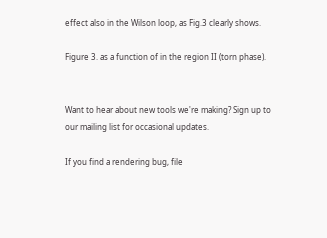effect also in the Wilson loop, as Fig.3 clearly shows.

Figure 3. as a function of in the region II (torn phase).


Want to hear about new tools we're making? Sign up to our mailing list for occasional updates.

If you find a rendering bug, file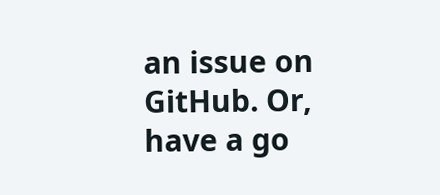an issue on GitHub. Or, have a go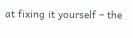at fixing it yourself – the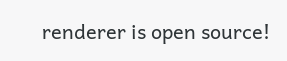renderer is open source!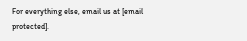For everything else, email us at [email protected].